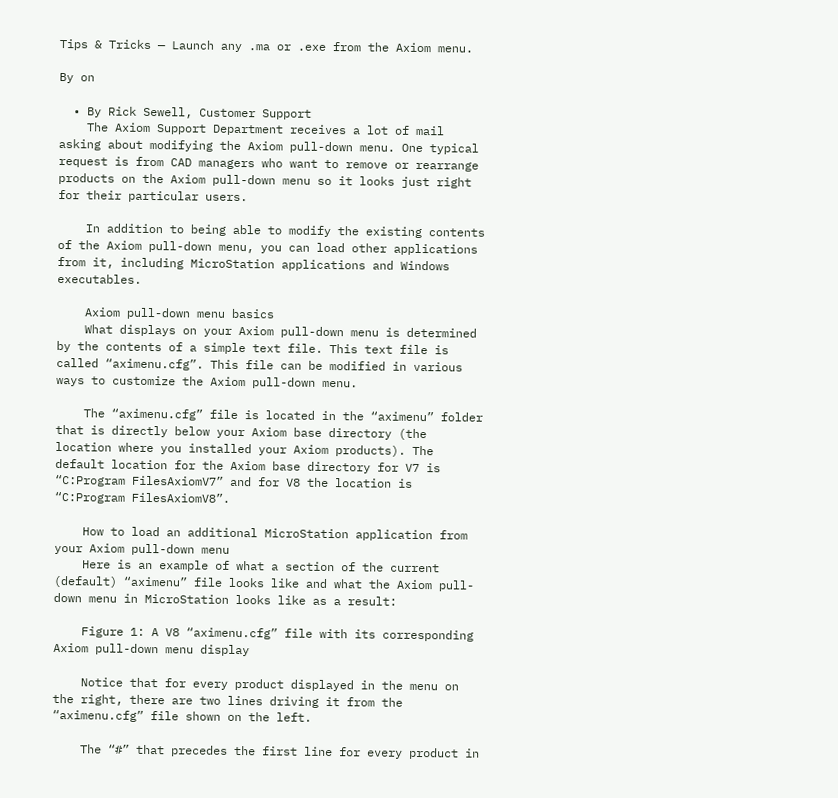Tips & Tricks — Launch any .ma or .exe from the Axiom menu.

By on

  • By Rick Sewell, Customer Support
    The Axiom Support Department receives a lot of mail asking about modifying the Axiom pull-down menu. One typical request is from CAD managers who want to remove or rearrange products on the Axiom pull-down menu so it looks just right for their particular users.

    In addition to being able to modify the existing contents of the Axiom pull-down menu, you can load other applications from it, including MicroStation applications and Windows executables.

    Axiom pull-down menu basics
    What displays on your Axiom pull-down menu is determined by the contents of a simple text file. This text file is called “aximenu.cfg”. This file can be modified in various ways to customize the Axiom pull-down menu.

    The “aximenu.cfg” file is located in the “aximenu” folder that is directly below your Axiom base directory (the location where you installed your Axiom products). The default location for the Axiom base directory for V7 is “C:Program FilesAxiomV7” and for V8 the location is “C:Program FilesAxiomV8”.

    How to load an additional MicroStation application from your Axiom pull-down menu
    Here is an example of what a section of the current (default) “aximenu” file looks like and what the Axiom pull-down menu in MicroStation looks like as a result:

    Figure 1: A V8 “aximenu.cfg” file with its corresponding Axiom pull-down menu display

    Notice that for every product displayed in the menu on the right, there are two lines driving it from the “aximenu.cfg” file shown on the left.

    The “#” that precedes the first line for every product in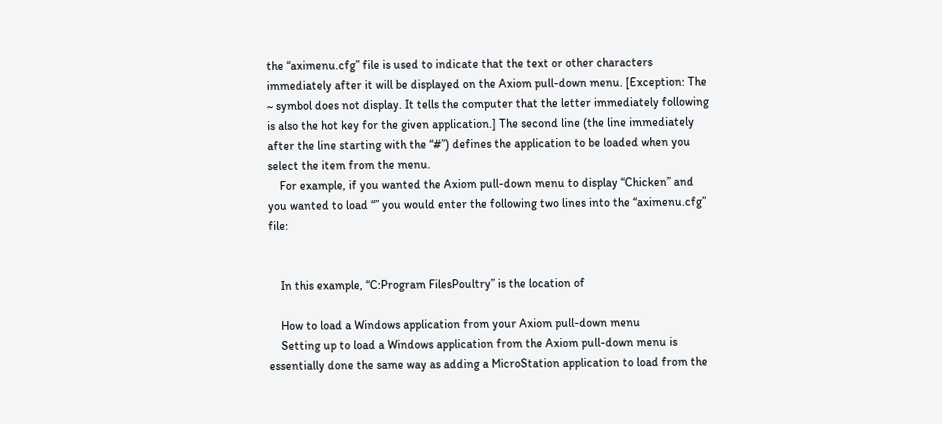the “aximenu.cfg” file is used to indicate that the text or other characters immediately after it will be displayed on the Axiom pull-down menu. [Exception: The ~ symbol does not display. It tells the computer that the letter immediately following is also the hot key for the given application.] The second line (the line immediately after the line starting with the “#”) defines the application to be loaded when you select the item from the menu.
    For example, if you wanted the Axiom pull-down menu to display “Chicken” and you wanted to load “” you would enter the following two lines into the “aximenu.cfg” file:


    In this example, “C:Program FilesPoultry” is the location of

    How to load a Windows application from your Axiom pull-down menu
    Setting up to load a Windows application from the Axiom pull-down menu is essentially done the same way as adding a MicroStation application to load from the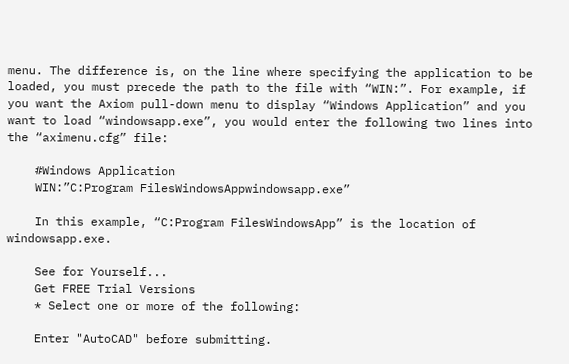menu. The difference is, on the line where specifying the application to be loaded, you must precede the path to the file with “WIN:”. For example, if you want the Axiom pull-down menu to display “Windows Application” and you want to load “windowsapp.exe”, you would enter the following two lines into the “aximenu.cfg” file:

    #Windows Application
    WIN:”C:Program FilesWindowsAppwindowsapp.exe”

    In this example, “C:Program FilesWindowsApp” is the location of windowsapp.exe.

    See for Yourself...
    Get FREE Trial Versions
    * Select one or more of the following:

    Enter "AutoCAD" before submitting.